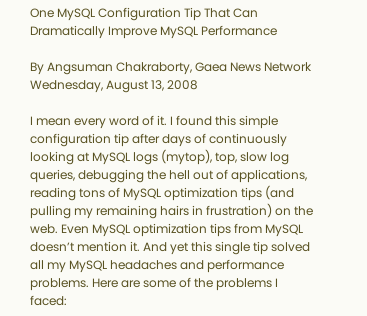One MySQL Configuration Tip That Can Dramatically Improve MySQL Performance

By Angsuman Chakraborty, Gaea News Network
Wednesday, August 13, 2008

I mean every word of it. I found this simple configuration tip after days of continuously looking at MySQL logs (mytop), top, slow log queries, debugging the hell out of applications, reading tons of MySQL optimization tips (and pulling my remaining hairs in frustration) on the web. Even MySQL optimization tips from MySQL doesn’t mention it. And yet this single tip solved all my MySQL headaches and performance problems. Here are some of the problems I faced: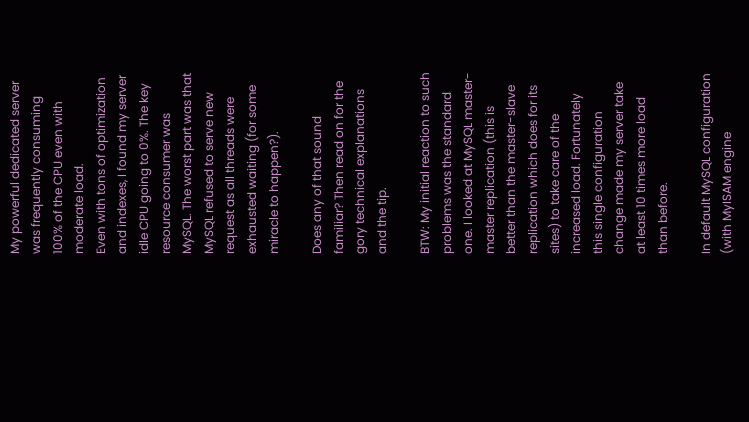My powerful dedicated server was frequently consuming 100% of the CPU even with moderate load.
Even with tons of optimization and indexes, I found my server idle CPU going to 0%. The key resource consumer was MySQL. The worst part was that MySQL refused to serve new request as all threads were exhausted waiting (for some miracle to happen?).

Does any of that sound familiar? Then read on for the gory technical explanations and the tip.

BTW: My initial reaction to such problems was the standard one. I looked at MySQL master-master replication (this is better than the master-slave replication which does for its sites) to take care of the increased load. Fortunately this single configuration change made my server take at least 10 times more load than before.

In default MySQL configuration (with MyISAM engine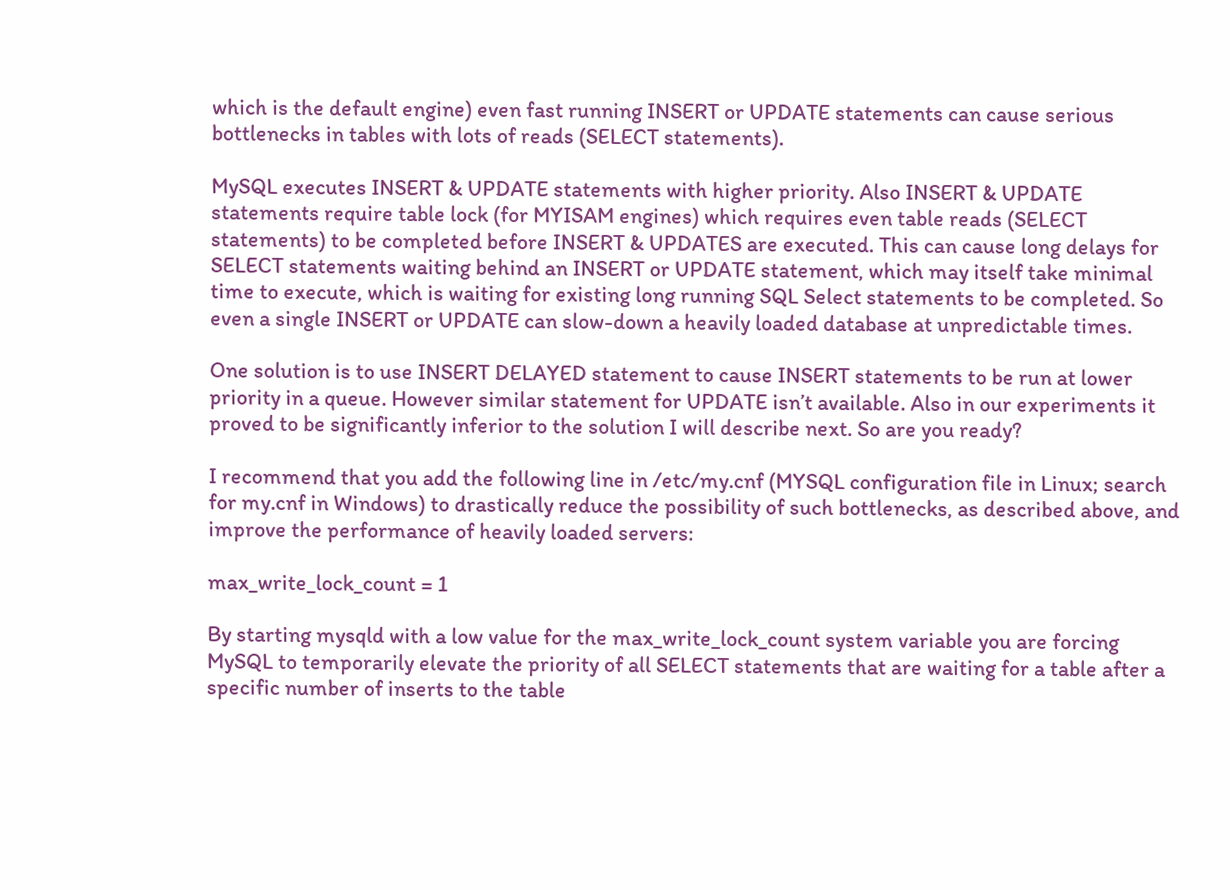which is the default engine) even fast running INSERT or UPDATE statements can cause serious bottlenecks in tables with lots of reads (SELECT statements).

MySQL executes INSERT & UPDATE statements with higher priority. Also INSERT & UPDATE statements require table lock (for MYISAM engines) which requires even table reads (SELECT statements) to be completed before INSERT & UPDATES are executed. This can cause long delays for SELECT statements waiting behind an INSERT or UPDATE statement, which may itself take minimal time to execute, which is waiting for existing long running SQL Select statements to be completed. So even a single INSERT or UPDATE can slow-down a heavily loaded database at unpredictable times.

One solution is to use INSERT DELAYED statement to cause INSERT statements to be run at lower priority in a queue. However similar statement for UPDATE isn’t available. Also in our experiments it proved to be significantly inferior to the solution I will describe next. So are you ready?

I recommend that you add the following line in /etc/my.cnf (MYSQL configuration file in Linux; search for my.cnf in Windows) to drastically reduce the possibility of such bottlenecks, as described above, and improve the performance of heavily loaded servers:

max_write_lock_count = 1

By starting mysqld with a low value for the max_write_lock_count system variable you are forcing MySQL to temporarily elevate the priority of all SELECT statements that are waiting for a table after a specific number of inserts to the table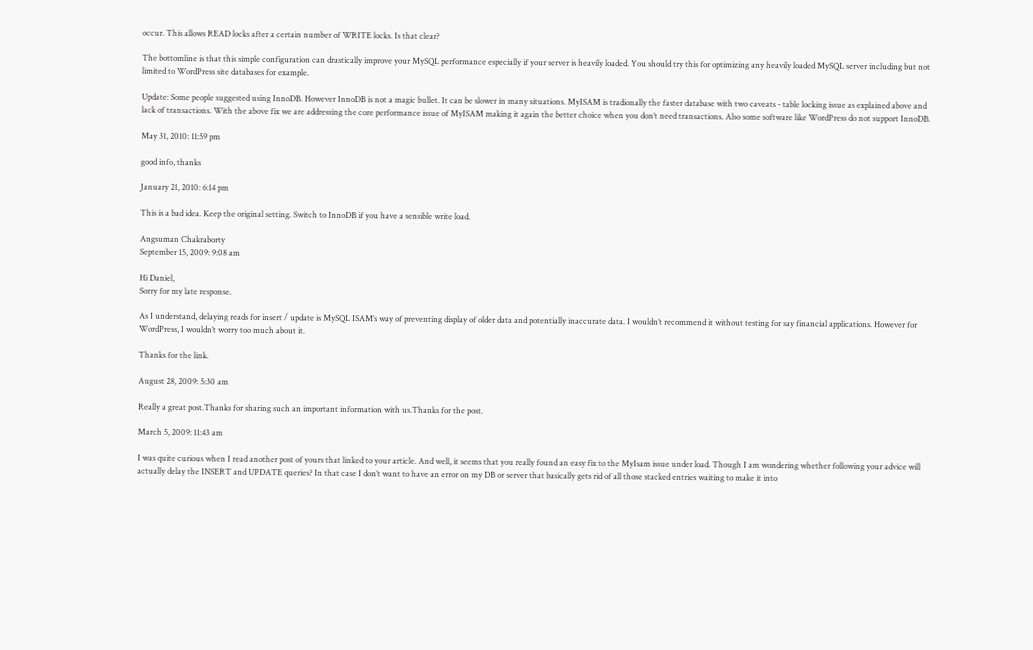occur. This allows READ locks after a certain number of WRITE locks. Is that clear?

The bottomline is that this simple configuration can drastically improve your MySQL performance especially if your server is heavily loaded. You should try this for optimizing any heavily loaded MySQL server including but not limited to WordPress site databases for example.

Update: Some people suggested using InnoDB. However InnoDB is not a magic bullet. It can be slower in many situations. MyISAM is tradionally the faster database with two caveats - table locking issue as explained above and lack of transactions. With the above fix we are addressing the core performance issue of MyISAM making it again the better choice when you don’t need transactions. Also some software like WordPress do not support InnoDB.

May 31, 2010: 11:59 pm

good info, thanks

January 21, 2010: 6:14 pm

This is a bad idea. Keep the original setting. Switch to InnoDB if you have a sensible write load.

Angsuman Chakraborty
September 15, 2009: 9:08 am

Hi Daniel,
Sorry for my late response.

As I understand, delaying reads for insert / update is MySQL ISAM’s way of preventing display of older data and potentially inaccurate data. I wouldn’t recommend it without testing for say financial applications. However for WordPress, I wouldn’t worry too much about it.

Thanks for the link.

August 28, 2009: 5:30 am

Really a great post.Thanks for sharing such an important information with us.Thanks for the post.

March 5, 2009: 11:43 am

I was quite curious when I read another post of yours that linked to your article. And well, it seems that you really found an easy fix to the MyIsam issue under load. Though I am wondering whether following your advice will actually delay the INSERT and UPDATE queries? In that case I don’t want to have an error on my DB or server that basically gets rid of all those stacked entries waiting to make it into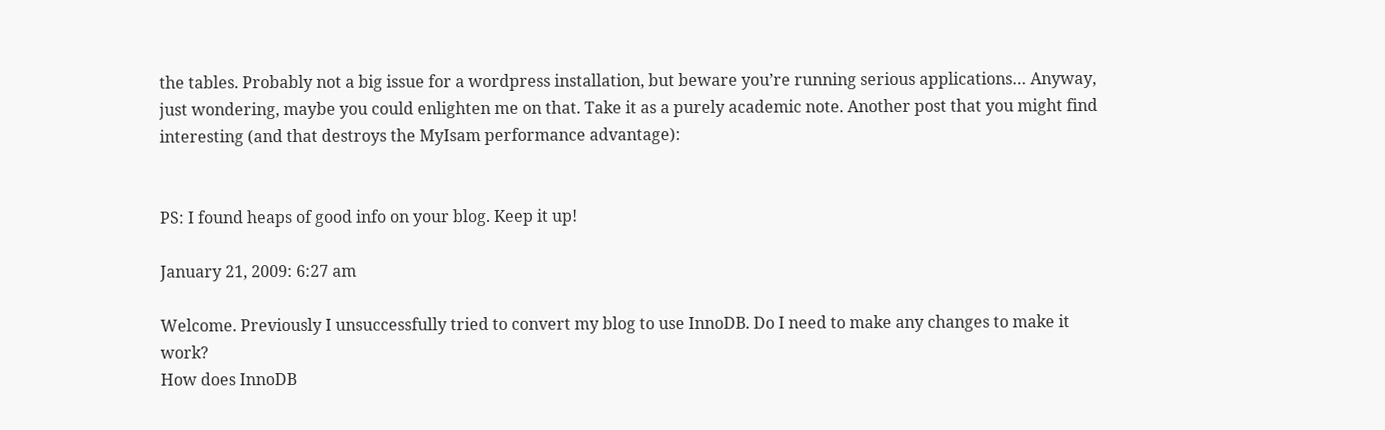the tables. Probably not a big issue for a wordpress installation, but beware you’re running serious applications… Anyway, just wondering, maybe you could enlighten me on that. Take it as a purely academic note. Another post that you might find interesting (and that destroys the MyIsam performance advantage):


PS: I found heaps of good info on your blog. Keep it up!

January 21, 2009: 6:27 am

Welcome. Previously I unsuccessfully tried to convert my blog to use InnoDB. Do I need to make any changes to make it work?
How does InnoDB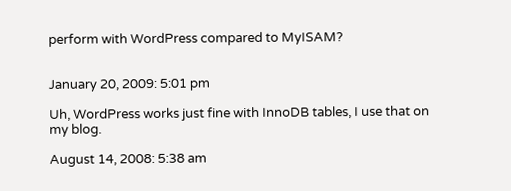perform with WordPress compared to MyISAM?


January 20, 2009: 5:01 pm

Uh, WordPress works just fine with InnoDB tables, I use that on my blog.

August 14, 2008: 5:38 am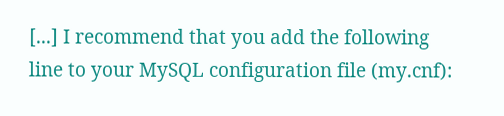[...] I recommend that you add the following line to your MySQL configuration file (my.cnf):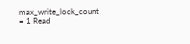max_write_lock_count = 1 Read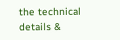the technical details &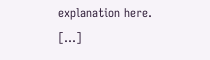explanation here. [...]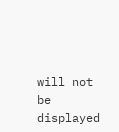will not be displayed